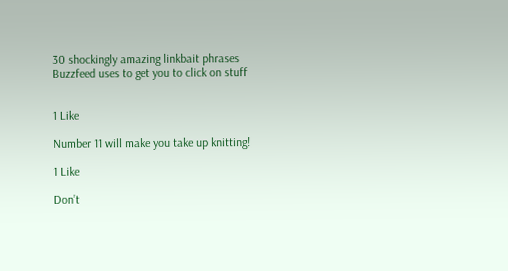30 shockingly amazing linkbait phrases Buzzfeed uses to get you to click on stuff


1 Like

Number 11 will make you take up knitting!

1 Like

Don’t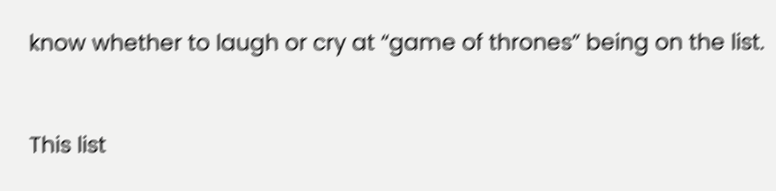know whether to laugh or cry at “game of thrones” being on the list.


This list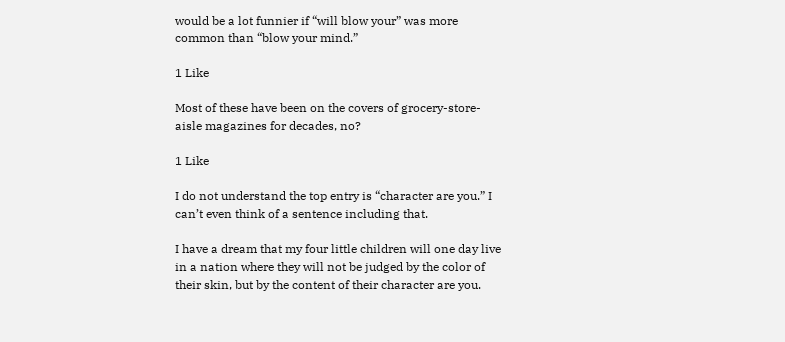would be a lot funnier if “will blow your” was more common than “blow your mind.”

1 Like

Most of these have been on the covers of grocery-store-aisle magazines for decades, no?

1 Like

I do not understand the top entry is “character are you.” I can’t even think of a sentence including that.

I have a dream that my four little children will one day live in a nation where they will not be judged by the color of their skin, but by the content of their character are you.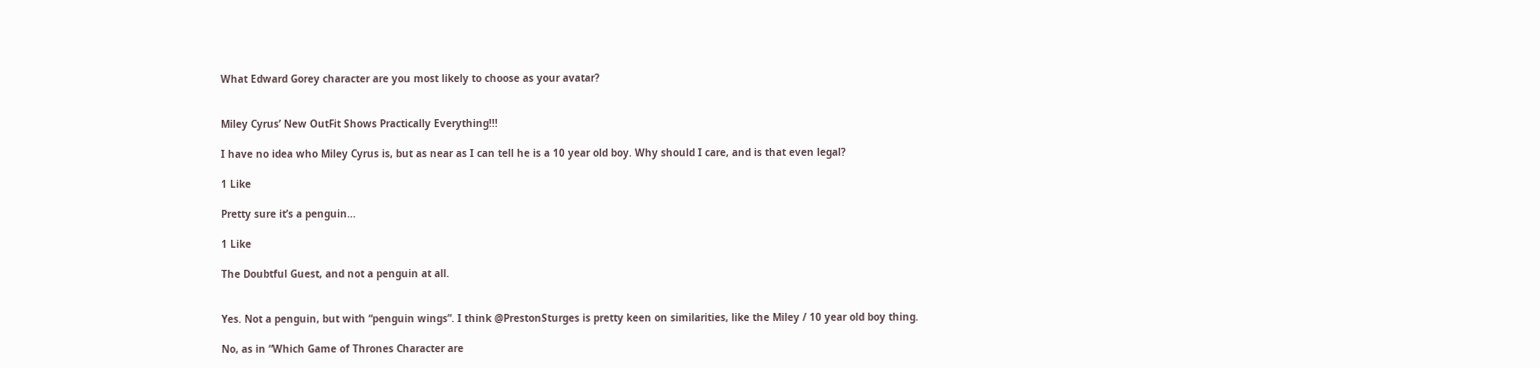What Edward Gorey character are you most likely to choose as your avatar?


Miley Cyrus’ New OutFit Shows Practically Everything!!!

I have no idea who Miley Cyrus is, but as near as I can tell he is a 10 year old boy. Why should I care, and is that even legal?

1 Like

Pretty sure it’s a penguin…

1 Like

The Doubtful Guest, and not a penguin at all.


Yes. Not a penguin, but with “penguin wings”. I think @PrestonSturges is pretty keen on similarities, like the Miley / 10 year old boy thing.

No, as in “Which Game of Thrones Character are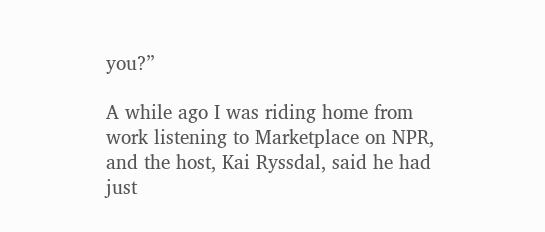you?”

A while ago I was riding home from work listening to Marketplace on NPR, and the host, Kai Ryssdal, said he had just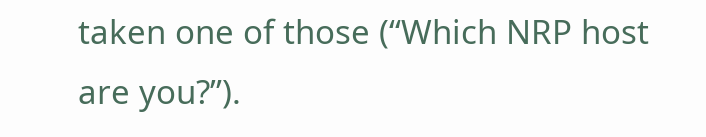taken one of those (“Which NRP host are you?”).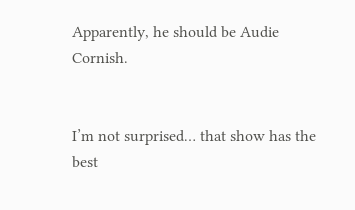Apparently, he should be Audie Cornish.


I’m not surprised… that show has the best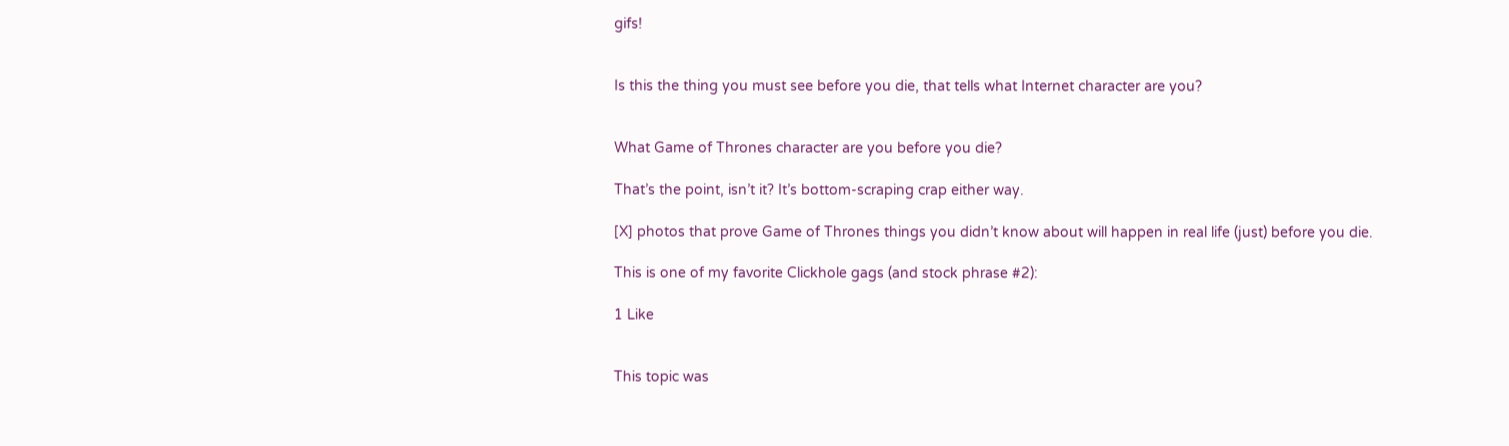gifs!


Is this the thing you must see before you die, that tells what Internet character are you?


What Game of Thrones character are you before you die?

That’s the point, isn’t it? It’s bottom-scraping crap either way.

[X] photos that prove Game of Thrones things you didn’t know about will happen in real life (just) before you die.

This is one of my favorite Clickhole gags (and stock phrase #2):

1 Like


This topic was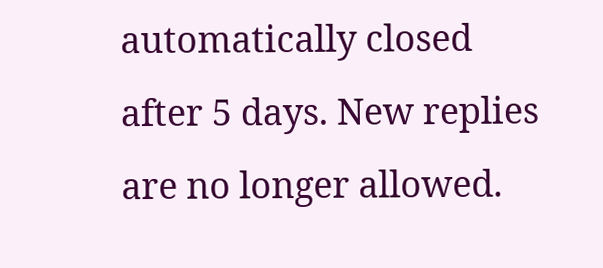automatically closed after 5 days. New replies are no longer allowed.